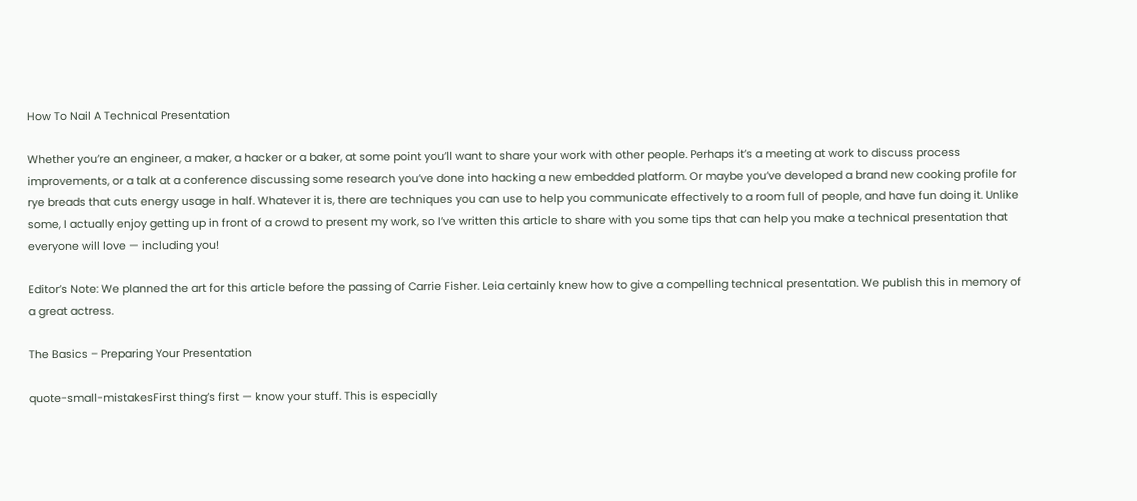How To Nail A Technical Presentation

Whether you’re an engineer, a maker, a hacker or a baker, at some point you’ll want to share your work with other people. Perhaps it’s a meeting at work to discuss process improvements, or a talk at a conference discussing some research you’ve done into hacking a new embedded platform. Or maybe you’ve developed a brand new cooking profile for rye breads that cuts energy usage in half. Whatever it is, there are techniques you can use to help you communicate effectively to a room full of people, and have fun doing it. Unlike some, I actually enjoy getting up in front of a crowd to present my work, so I’ve written this article to share with you some tips that can help you make a technical presentation that everyone will love — including you!

Editor’s Note: We planned the art for this article before the passing of Carrie Fisher. Leia certainly knew how to give a compelling technical presentation. We publish this in memory of a great actress.

The Basics – Preparing Your Presentation

quote-small-mistakesFirst thing’s first — know your stuff. This is especially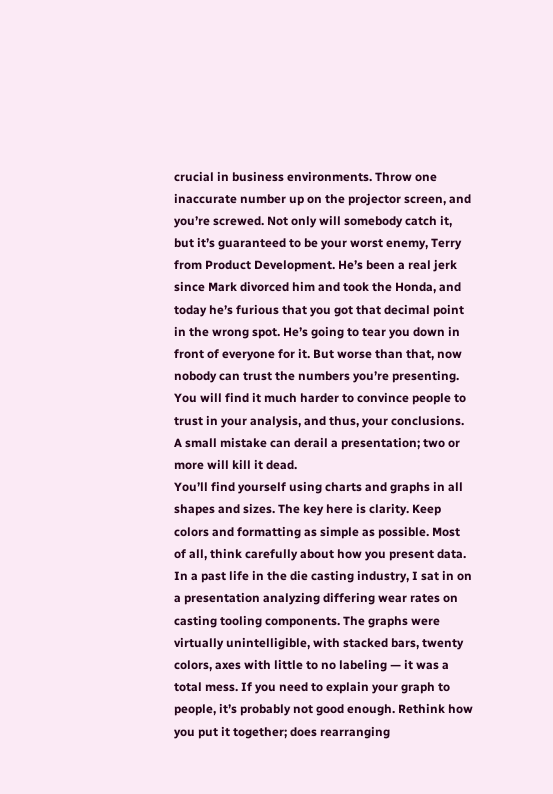crucial in business environments. Throw one inaccurate number up on the projector screen, and you’re screwed. Not only will somebody catch it, but it’s guaranteed to be your worst enemy, Terry from Product Development. He’s been a real jerk since Mark divorced him and took the Honda, and today he’s furious that you got that decimal point in the wrong spot. He’s going to tear you down in front of everyone for it. But worse than that, now nobody can trust the numbers you’re presenting. You will find it much harder to convince people to trust in your analysis, and thus, your conclusions. A small mistake can derail a presentation; two or more will kill it dead.
You’ll find yourself using charts and graphs in all shapes and sizes. The key here is clarity. Keep colors and formatting as simple as possible. Most of all, think carefully about how you present data. In a past life in the die casting industry, I sat in on a presentation analyzing differing wear rates on casting tooling components. The graphs were virtually unintelligible, with stacked bars, twenty colors, axes with little to no labeling — it was a total mess. If you need to explain your graph to people, it’s probably not good enough. Rethink how you put it together; does rearranging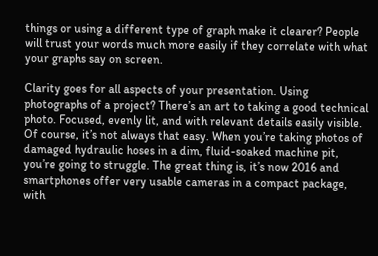things or using a different type of graph make it clearer? People will trust your words much more easily if they correlate with what your graphs say on screen.

Clarity goes for all aspects of your presentation. Using photographs of a project? There’s an art to taking a good technical photo. Focused, evenly lit, and with relevant details easily visible. Of course, it’s not always that easy. When you’re taking photos of damaged hydraulic hoses in a dim, fluid-soaked machine pit, you’re going to struggle. The great thing is, it’s now 2016 and smartphones offer very usable cameras in a compact package, with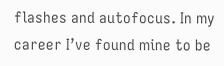flashes and autofocus. In my career I’ve found mine to be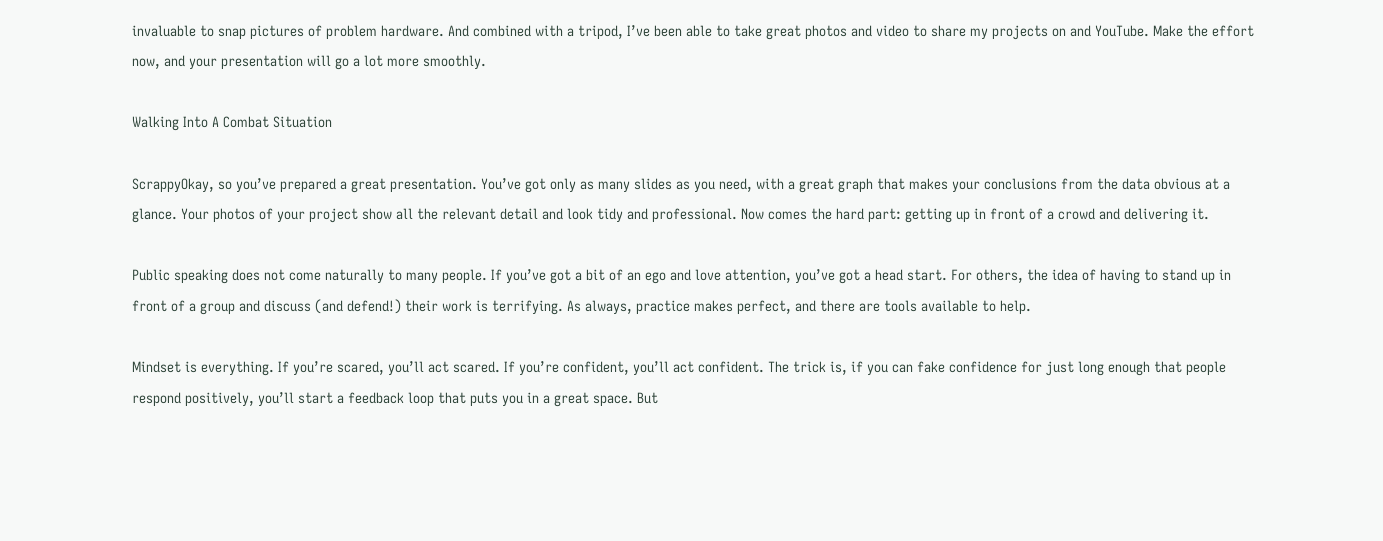invaluable to snap pictures of problem hardware. And combined with a tripod, I’ve been able to take great photos and video to share my projects on and YouTube. Make the effort now, and your presentation will go a lot more smoothly.

Walking Into A Combat Situation

ScrappyOkay, so you’ve prepared a great presentation. You’ve got only as many slides as you need, with a great graph that makes your conclusions from the data obvious at a glance. Your photos of your project show all the relevant detail and look tidy and professional. Now comes the hard part: getting up in front of a crowd and delivering it.

Public speaking does not come naturally to many people. If you’ve got a bit of an ego and love attention, you’ve got a head start. For others, the idea of having to stand up in front of a group and discuss (and defend!) their work is terrifying. As always, practice makes perfect, and there are tools available to help.

Mindset is everything. If you’re scared, you’ll act scared. If you’re confident, you’ll act confident. The trick is, if you can fake confidence for just long enough that people respond positively, you’ll start a feedback loop that puts you in a great space. But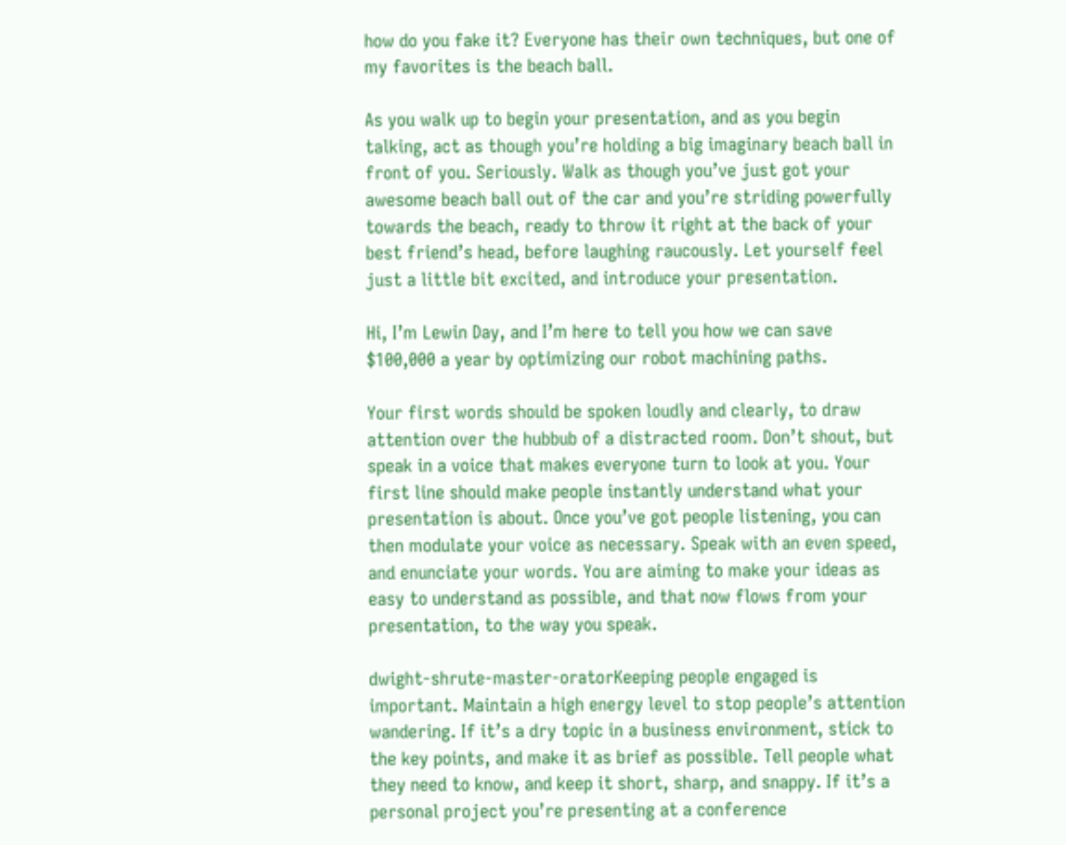how do you fake it? Everyone has their own techniques, but one of my favorites is the beach ball.

As you walk up to begin your presentation, and as you begin talking, act as though you’re holding a big imaginary beach ball in front of you. Seriously. Walk as though you’ve just got your awesome beach ball out of the car and you’re striding powerfully towards the beach, ready to throw it right at the back of your best friend’s head, before laughing raucously. Let yourself feel just a little bit excited, and introduce your presentation.

Hi, I’m Lewin Day, and I’m here to tell you how we can save $100,000 a year by optimizing our robot machining paths.

Your first words should be spoken loudly and clearly, to draw attention over the hubbub of a distracted room. Don’t shout, but speak in a voice that makes everyone turn to look at you. Your first line should make people instantly understand what your presentation is about. Once you’ve got people listening, you can then modulate your voice as necessary. Speak with an even speed, and enunciate your words. You are aiming to make your ideas as easy to understand as possible, and that now flows from your presentation, to the way you speak.

dwight-shrute-master-oratorKeeping people engaged is important. Maintain a high energy level to stop people’s attention wandering. If it’s a dry topic in a business environment, stick to the key points, and make it as brief as possible. Tell people what they need to know, and keep it short, sharp, and snappy. If it’s a personal project you’re presenting at a conference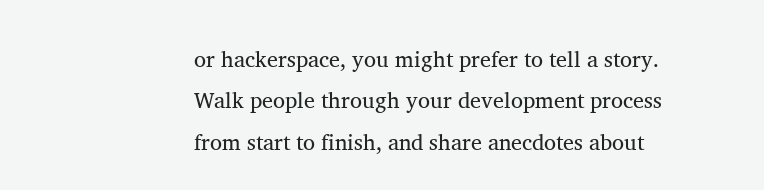or hackerspace, you might prefer to tell a story. Walk people through your development process from start to finish, and share anecdotes about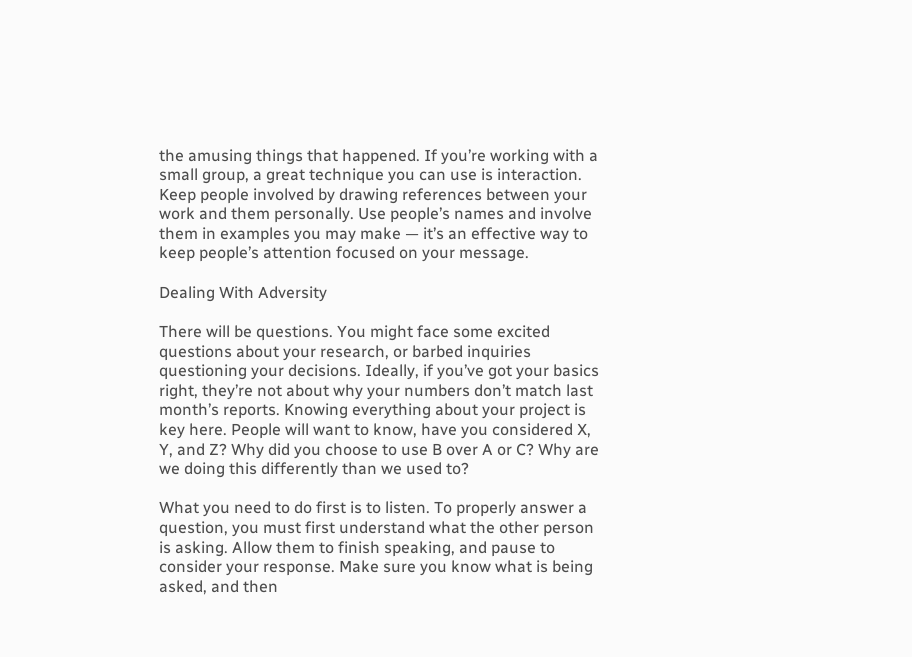the amusing things that happened. If you’re working with a small group, a great technique you can use is interaction. Keep people involved by drawing references between your work and them personally. Use people’s names and involve them in examples you may make — it’s an effective way to keep people’s attention focused on your message.

Dealing With Adversity

There will be questions. You might face some excited questions about your research, or barbed inquiries questioning your decisions. Ideally, if you’ve got your basics right, they’re not about why your numbers don’t match last month’s reports. Knowing everything about your project is key here. People will want to know, have you considered X, Y, and Z? Why did you choose to use B over A or C? Why are we doing this differently than we used to?

What you need to do first is to listen. To properly answer a question, you must first understand what the other person is asking. Allow them to finish speaking, and pause to consider your response. Make sure you know what is being asked, and then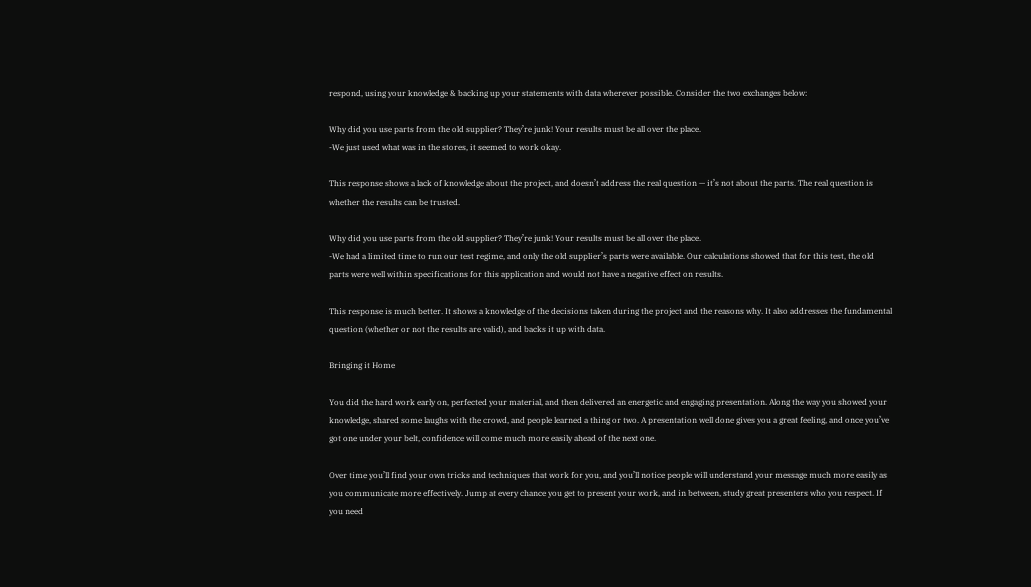respond, using your knowledge & backing up your statements with data wherever possible. Consider the two exchanges below:

Why did you use parts from the old supplier? They’re junk! Your results must be all over the place.
-We just used what was in the stores, it seemed to work okay.

This response shows a lack of knowledge about the project, and doesn’t address the real question — it’s not about the parts. The real question is whether the results can be trusted.

Why did you use parts from the old supplier? They’re junk! Your results must be all over the place.
-We had a limited time to run our test regime, and only the old supplier’s parts were available. Our calculations showed that for this test, the old parts were well within specifications for this application and would not have a negative effect on results.

This response is much better. It shows a knowledge of the decisions taken during the project and the reasons why. It also addresses the fundamental question (whether or not the results are valid), and backs it up with data.

Bringing it Home

You did the hard work early on, perfected your material, and then delivered an energetic and engaging presentation. Along the way you showed your knowledge, shared some laughs with the crowd, and people learned a thing or two. A presentation well done gives you a great feeling, and once you’ve got one under your belt, confidence will come much more easily ahead of the next one.

Over time you’ll find your own tricks and techniques that work for you, and you’ll notice people will understand your message much more easily as you communicate more effectively. Jump at every chance you get to present your work, and in between, study great presenters who you respect. If you need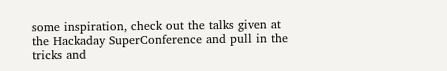some inspiration, check out the talks given at the Hackaday SuperConference and pull in the tricks and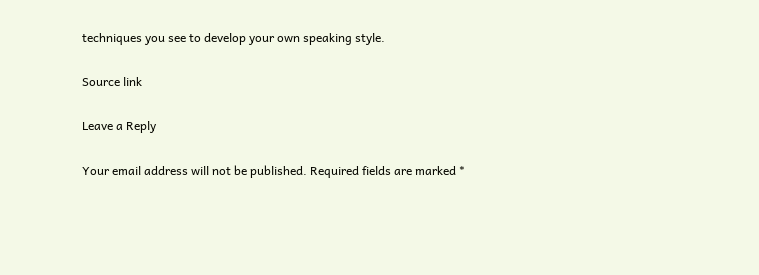techniques you see to develop your own speaking style.

Source link

Leave a Reply

Your email address will not be published. Required fields are marked *